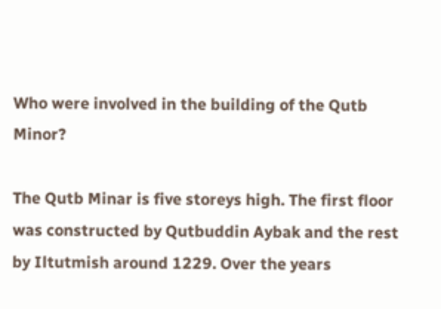Who were involved in the building of the Qutb Minor?

The Qutb Minar is five storeys high. The first floor was constructed by Qutbuddin Aybak and the rest by Iltutmish around 1229. Over the years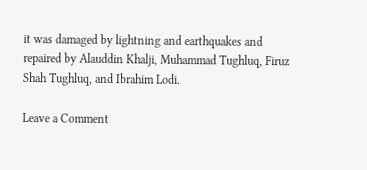it was damaged by lightning and earthquakes and repaired by Alauddin Khalji, Muhammad Tughluq, Firuz Shah Tughluq, and Ibrahim Lodi.

Leave a Comment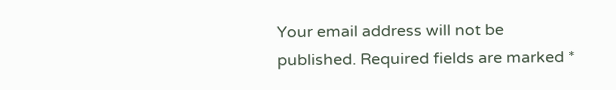Your email address will not be published. Required fields are marked *